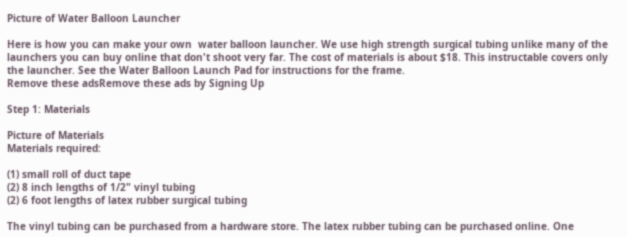Picture of Water Balloon Launcher

Here is how you can make your own  water balloon launcher. We use high strength surgical tubing unlike many of the launchers you can buy online that don't shoot very far. The cost of materials is about $18. This instructable covers only the launcher. See the Water Balloon Launch Pad for instructions for the frame.
Remove these adsRemove these ads by Signing Up

Step 1: Materials

Picture of Materials
Materials required:

(1) small roll of duct tape
(2) 8 inch lengths of 1/2" vinyl tubing
(2) 6 foot lengths of latex rubber surgical tubing

The vinyl tubing can be purchased from a hardware store. The latex rubber tubing can be purchased online. One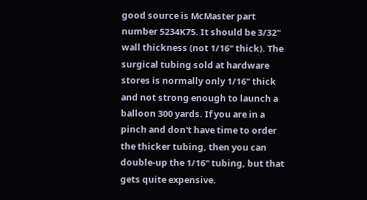good source is McMaster part number 5234K75. It should be 3/32" wall thickness (not 1/16" thick). The surgical tubing sold at hardware stores is normally only 1/16" thick and not strong enough to launch a balloon 300 yards. If you are in a pinch and don't have time to order the thicker tubing, then you can double-up the 1/16" tubing, but that gets quite expensive.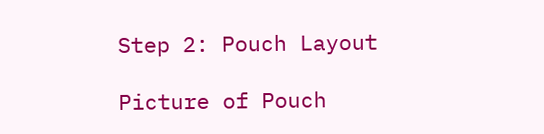Step 2: Pouch Layout

Picture of Pouch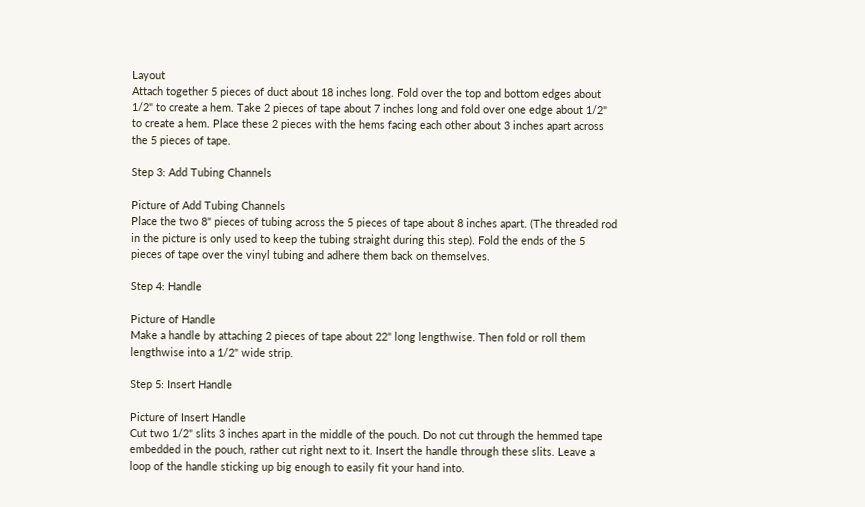Layout
Attach together 5 pieces of duct about 18 inches long. Fold over the top and bottom edges about 1/2" to create a hem. Take 2 pieces of tape about 7 inches long and fold over one edge about 1/2" to create a hem. Place these 2 pieces with the hems facing each other about 3 inches apart across the 5 pieces of tape.

Step 3: Add Tubing Channels

Picture of Add Tubing Channels
Place the two 8" pieces of tubing across the 5 pieces of tape about 8 inches apart. (The threaded rod in the picture is only used to keep the tubing straight during this step). Fold the ends of the 5 pieces of tape over the vinyl tubing and adhere them back on themselves.

Step 4: Handle

Picture of Handle
Make a handle by attaching 2 pieces of tape about 22" long lengthwise. Then fold or roll them lengthwise into a 1/2" wide strip.

Step 5: Insert Handle

Picture of Insert Handle
Cut two 1/2" slits 3 inches apart in the middle of the pouch. Do not cut through the hemmed tape embedded in the pouch, rather cut right next to it. Insert the handle through these slits. Leave a loop of the handle sticking up big enough to easily fit your hand into.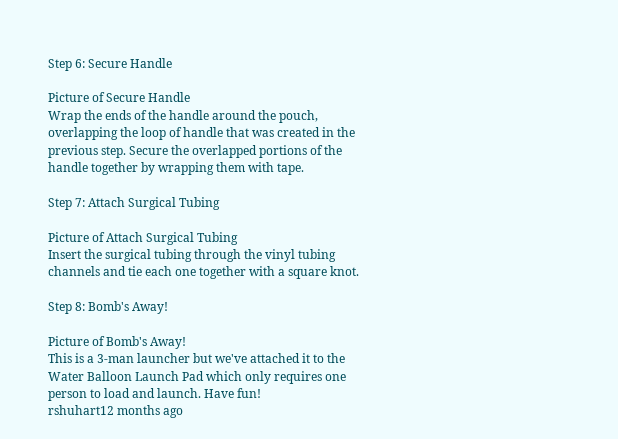Step 6: Secure Handle

Picture of Secure Handle
Wrap the ends of the handle around the pouch, overlapping the loop of handle that was created in the previous step. Secure the overlapped portions of the handle together by wrapping them with tape.

Step 7: Attach Surgical Tubing

Picture of Attach Surgical Tubing
Insert the surgical tubing through the vinyl tubing channels and tie each one together with a square knot.

Step 8: Bomb's Away!

Picture of Bomb's Away!
This is a 3-man launcher but we've attached it to the Water Balloon Launch Pad which only requires one person to load and launch. Have fun!
rshuhart12 months ago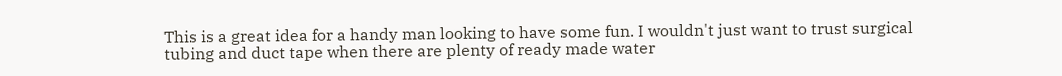This is a great idea for a handy man looking to have some fun. I wouldn't just want to trust surgical tubing and duct tape when there are plenty of ready made water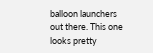balloon launchers out there. This one looks pretty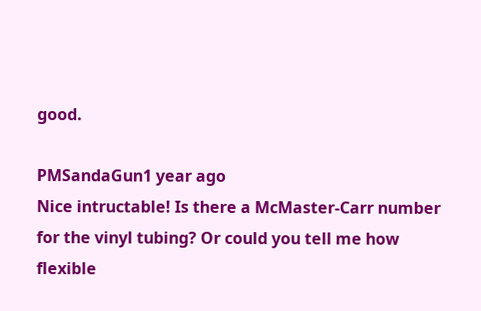good.

PMSandaGun1 year ago
Nice intructable! Is there a McMaster-Carr number for the vinyl tubing? Or could you tell me how flexible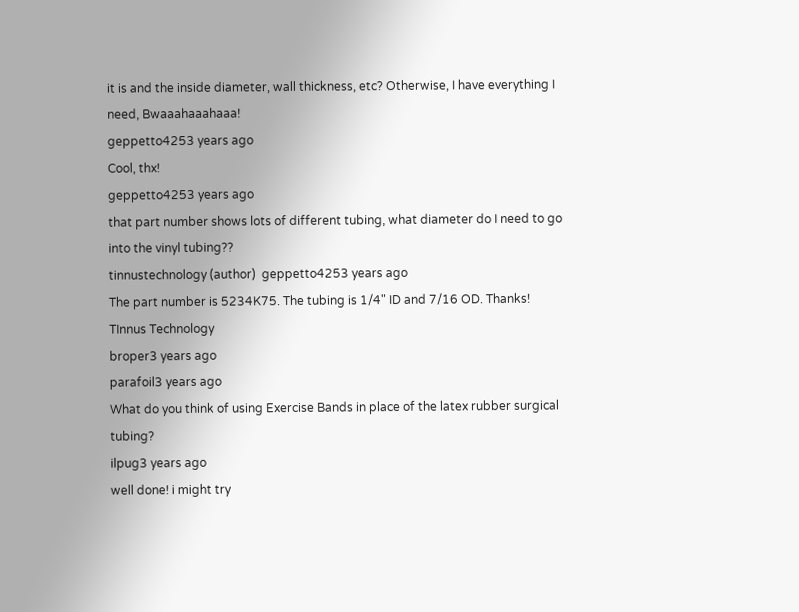it is and the inside diameter, wall thickness, etc? Otherwise, I have everything I need, Bwaaahaaahaaa!
geppetto4253 years ago
Cool, thx!
geppetto4253 years ago
that part number shows lots of different tubing, what diameter do I need to go into the vinyl tubing??
tinnustechnology (author)  geppetto4253 years ago
The part number is 5234K75. The tubing is 1/4" ID and 7/16 OD. Thanks!
TInnus Technology
broper3 years ago
parafoil3 years ago
What do you think of using Exercise Bands in place of the latex rubber surgical tubing?
ilpug3 years ago
well done! i might try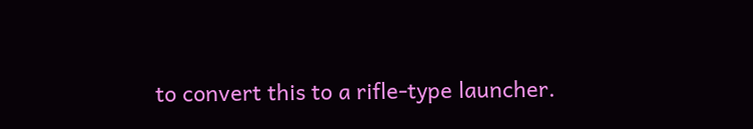to convert this to a rifle-type launcher.